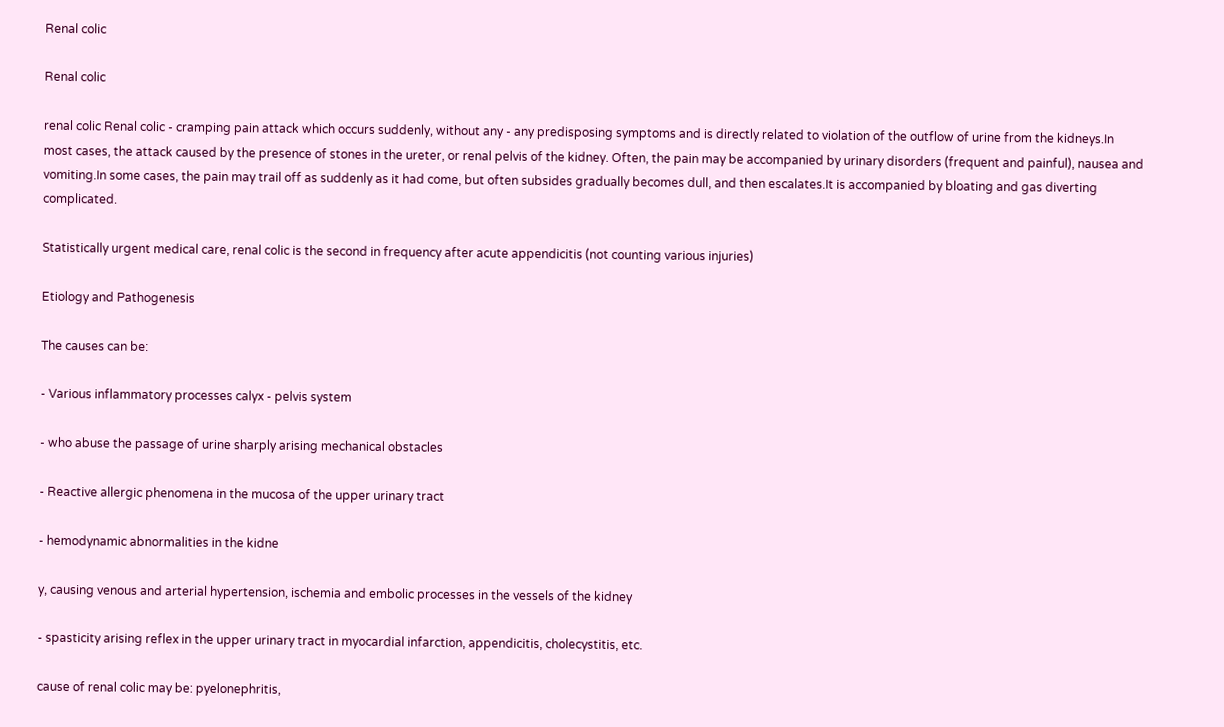Renal colic

Renal colic

renal colic Renal colic - cramping pain attack which occurs suddenly, without any - any predisposing symptoms and is directly related to violation of the outflow of urine from the kidneys.In most cases, the attack caused by the presence of stones in the ureter, or renal pelvis of the kidney. Often, the pain may be accompanied by urinary disorders (frequent and painful), nausea and vomiting.In some cases, the pain may trail off as suddenly as it had come, but often subsides gradually becomes dull, and then escalates.It is accompanied by bloating and gas diverting complicated.

Statistically urgent medical care, renal colic is the second in frequency after acute appendicitis (not counting various injuries)

Etiology and Pathogenesis

The causes can be:

- Various inflammatory processes calyx - pelvis system

- who abuse the passage of urine sharply arising mechanical obstacles

- Reactive allergic phenomena in the mucosa of the upper urinary tract

- hemodynamic abnormalities in the kidne

y, causing venous and arterial hypertension, ischemia and embolic processes in the vessels of the kidney

- spasticity arising reflex in the upper urinary tract in myocardial infarction, appendicitis, cholecystitis, etc.

cause of renal colic may be: pyelonephritis,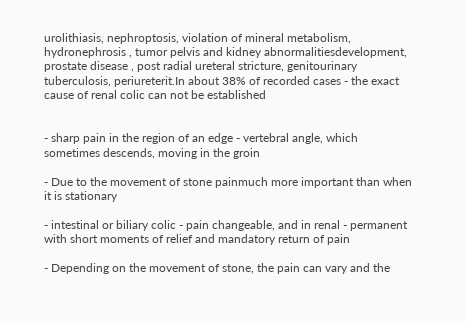urolithiasis, nephroptosis, violation of mineral metabolism, hydronephrosis , tumor pelvis and kidney abnormalitiesdevelopment, prostate disease , post radial ureteral stricture, genitourinary tuberculosis, periureterit.In about 38% of recorded cases - the exact cause of renal colic can not be established


- sharp pain in the region of an edge - vertebral angle, which sometimes descends, moving in the groin

- Due to the movement of stone painmuch more important than when it is stationary

- intestinal or biliary colic - pain changeable, and in renal - permanent with short moments of relief and mandatory return of pain

- Depending on the movement of stone, the pain can vary and the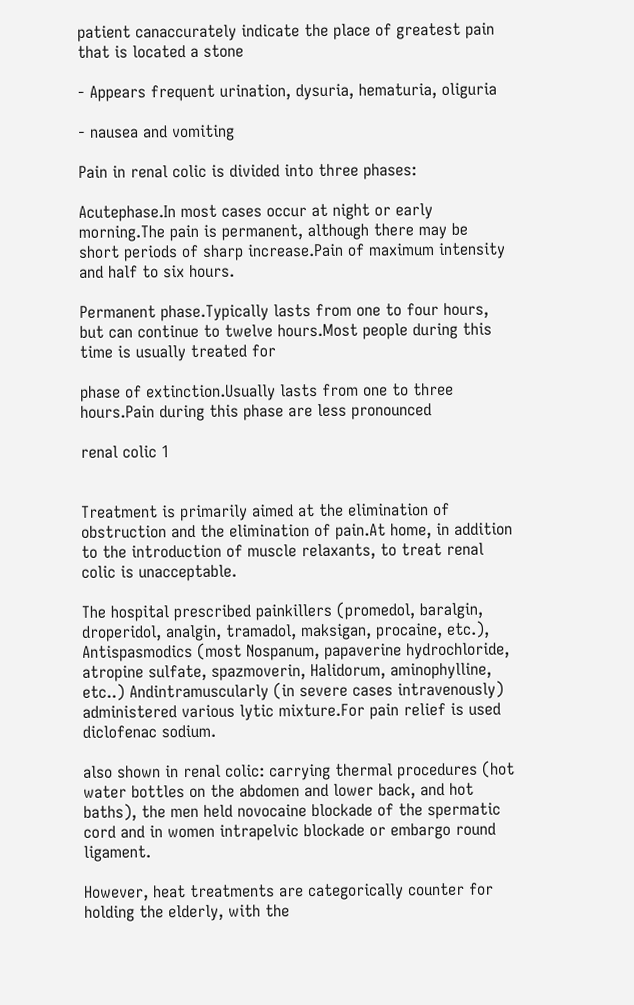patient canaccurately indicate the place of greatest pain that is located a stone

- Appears frequent urination, dysuria, hematuria, oliguria

- nausea and vomiting

Pain in renal colic is divided into three phases:

Acutephase.In most cases occur at night or early morning.The pain is permanent, although there may be short periods of sharp increase.Pain of maximum intensity and half to six hours.

Permanent phase.Typically lasts from one to four hours, but can continue to twelve hours.Most people during this time is usually treated for

phase of extinction.Usually lasts from one to three hours.Pain during this phase are less pronounced

renal colic 1


Treatment is primarily aimed at the elimination of obstruction and the elimination of pain.At home, in addition to the introduction of muscle relaxants, to treat renal colic is unacceptable.

The hospital prescribed painkillers (promedol, baralgin, droperidol, analgin, tramadol, maksigan, procaine, etc.), Antispasmodics (most Nospanum, papaverine hydrochloride, atropine sulfate, spazmoverin, Halidorum, aminophylline, etc..) Andintramuscularly (in severe cases intravenously) administered various lytic mixture.For pain relief is used diclofenac sodium.

also shown in renal colic: carrying thermal procedures (hot water bottles on the abdomen and lower back, and hot baths), the men held novocaine blockade of the spermatic cord and in women intrapelvic blockade or embargo round ligament.

However, heat treatments are categorically counter for holding the elderly, with the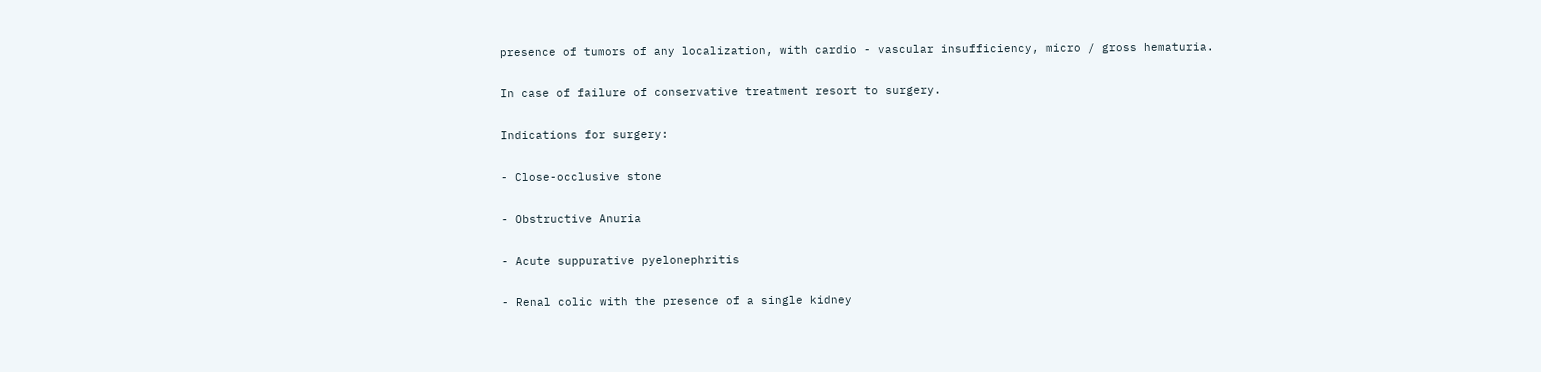presence of tumors of any localization, with cardio - vascular insufficiency, micro / gross hematuria.

In case of failure of conservative treatment resort to surgery.

Indications for surgery:

- Close-occlusive stone

- Obstructive Anuria

- Acute suppurative pyelonephritis

- Renal colic with the presence of a single kidney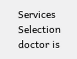Services Selection doctor is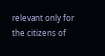relevant only for the citizens of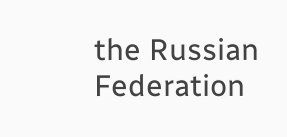the Russian Federation